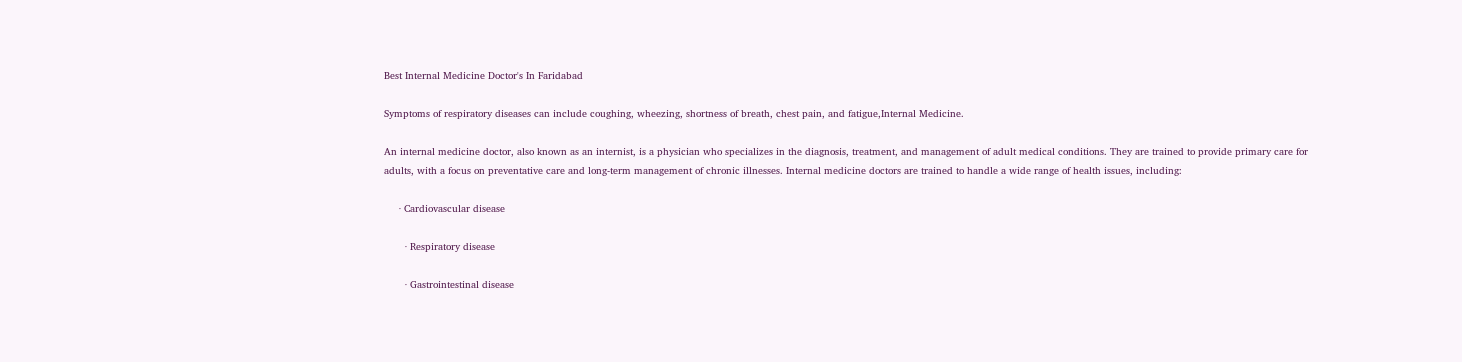Best Internal Medicine Doctor's In Faridabad

Symptoms of respiratory diseases can include coughing, wheezing, shortness of breath, chest pain, and fatigue,Internal Medicine.

An internal medicine doctor, also known as an internist, is a physician who specializes in the diagnosis, treatment, and management of adult medical conditions. They are trained to provide primary care for adults, with a focus on preventative care and long-term management of chronic illnesses. Internal medicine doctors are trained to handle a wide range of health issues, including:

     · Cardiovascular disease

       · Respiratory disease

       · Gastrointestinal disease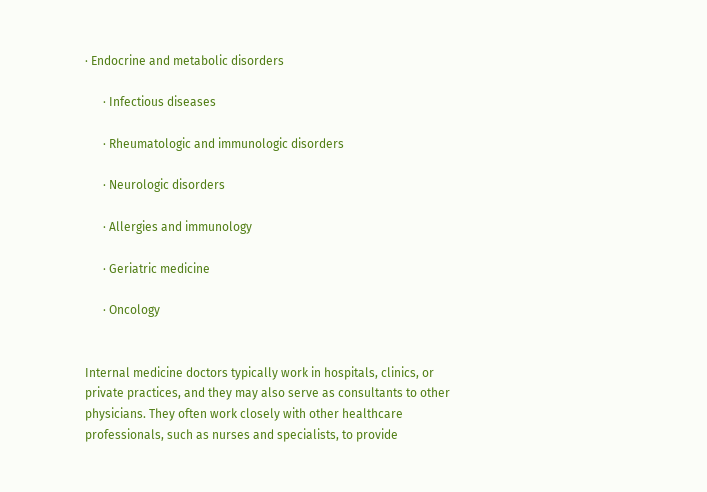· Endocrine and metabolic disorders

      · Infectious diseases

      · Rheumatologic and immunologic disorders

      · Neurologic disorders

      · Allergies and immunology

      · Geriatric medicine

      · Oncology


Internal medicine doctors typically work in hospitals, clinics, or private practices, and they may also serve as consultants to other physicians. They often work closely with other healthcare professionals, such as nurses and specialists, to provide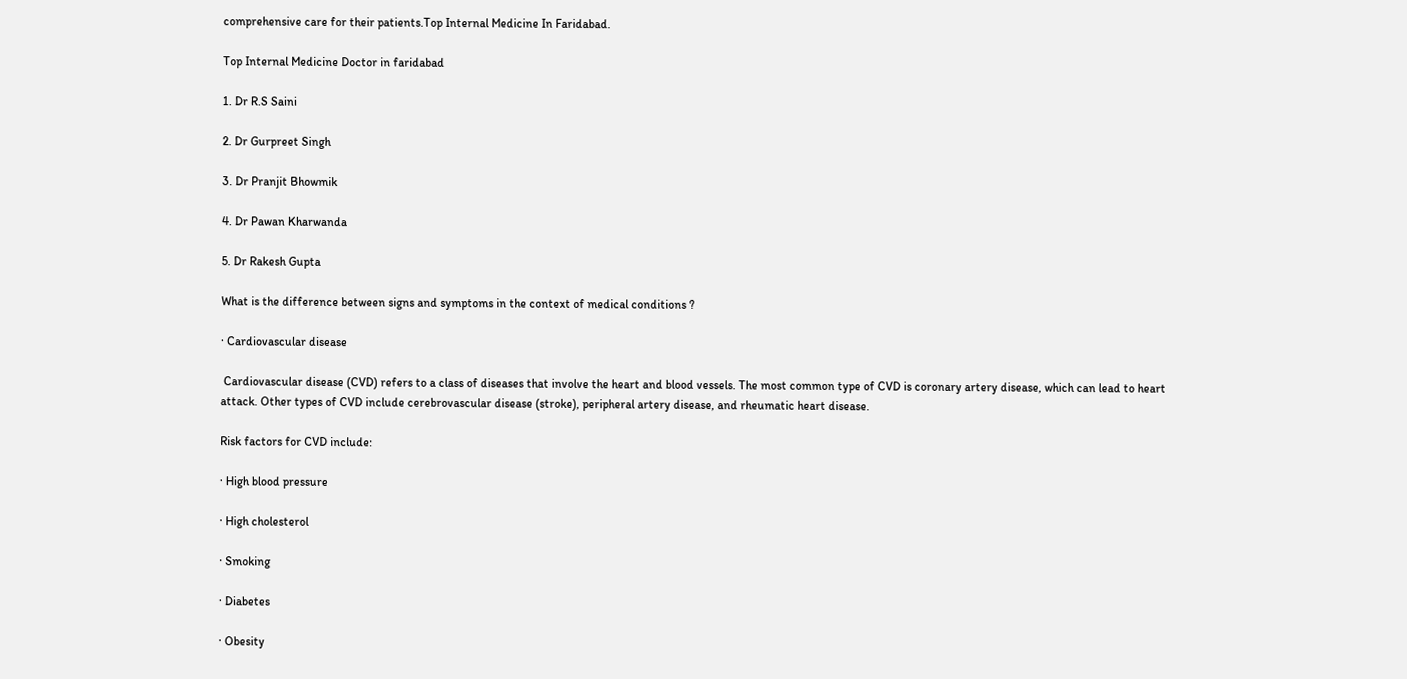comprehensive care for their patients.Top Internal Medicine In Faridabad.

Top Internal Medicine Doctor in faridabad

1. Dr R.S Saini

2. Dr Gurpreet Singh

3. Dr Pranjit Bhowmik

4. Dr Pawan Kharwanda

5. Dr Rakesh Gupta

What is the difference between signs and symptoms in the context of medical conditions ?

· Cardiovascular disease

 Cardiovascular disease (CVD) refers to a class of diseases that involve the heart and blood vessels. The most common type of CVD is coronary artery disease, which can lead to heart attack. Other types of CVD include cerebrovascular disease (stroke), peripheral artery disease, and rheumatic heart disease.

Risk factors for CVD include:

· High blood pressure

· High cholesterol

· Smoking

· Diabetes

· Obesity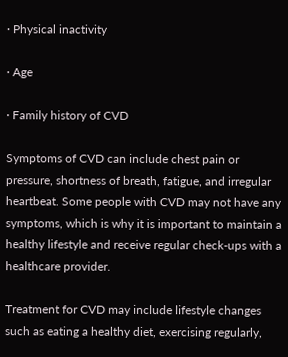· Physical inactivity

· Age

· Family history of CVD

Symptoms of CVD can include chest pain or pressure, shortness of breath, fatigue, and irregular heartbeat. Some people with CVD may not have any symptoms, which is why it is important to maintain a healthy lifestyle and receive regular check-ups with a healthcare provider.

Treatment for CVD may include lifestyle changes such as eating a healthy diet, exercising regularly,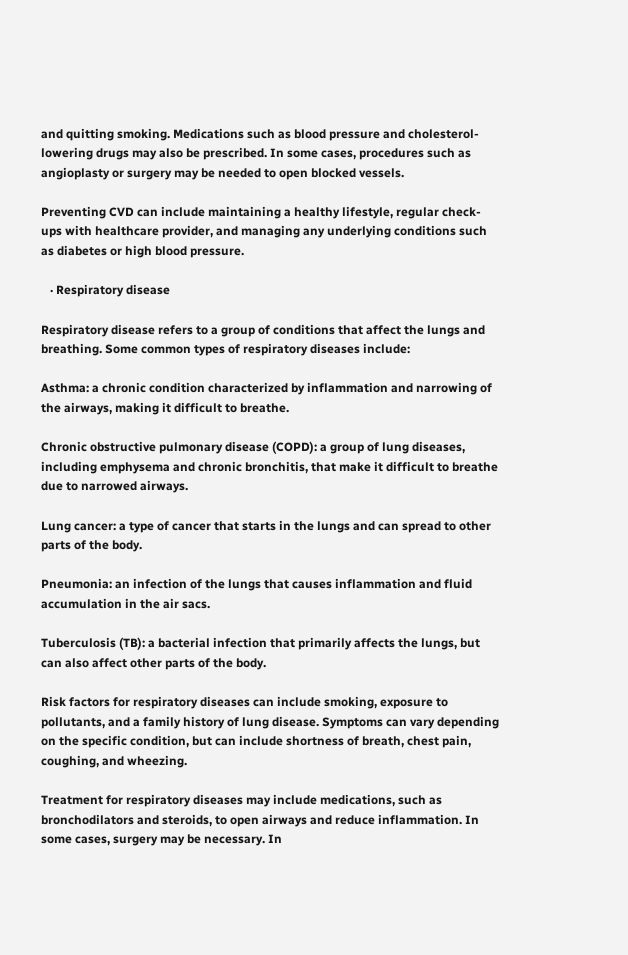and quitting smoking. Medications such as blood pressure and cholesterol-lowering drugs may also be prescribed. In some cases, procedures such as angioplasty or surgery may be needed to open blocked vessels.

Preventing CVD can include maintaining a healthy lifestyle, regular check-ups with healthcare provider, and managing any underlying conditions such as diabetes or high blood pressure.

   · Respiratory disease

Respiratory disease refers to a group of conditions that affect the lungs and breathing. Some common types of respiratory diseases include:

Asthma: a chronic condition characterized by inflammation and narrowing of the airways, making it difficult to breathe.

Chronic obstructive pulmonary disease (COPD): a group of lung diseases, including emphysema and chronic bronchitis, that make it difficult to breathe due to narrowed airways.

Lung cancer: a type of cancer that starts in the lungs and can spread to other parts of the body.

Pneumonia: an infection of the lungs that causes inflammation and fluid accumulation in the air sacs.

Tuberculosis (TB): a bacterial infection that primarily affects the lungs, but can also affect other parts of the body.

Risk factors for respiratory diseases can include smoking, exposure to pollutants, and a family history of lung disease. Symptoms can vary depending on the specific condition, but can include shortness of breath, chest pain, coughing, and wheezing.

Treatment for respiratory diseases may include medications, such as bronchodilators and steroids, to open airways and reduce inflammation. In some cases, surgery may be necessary. In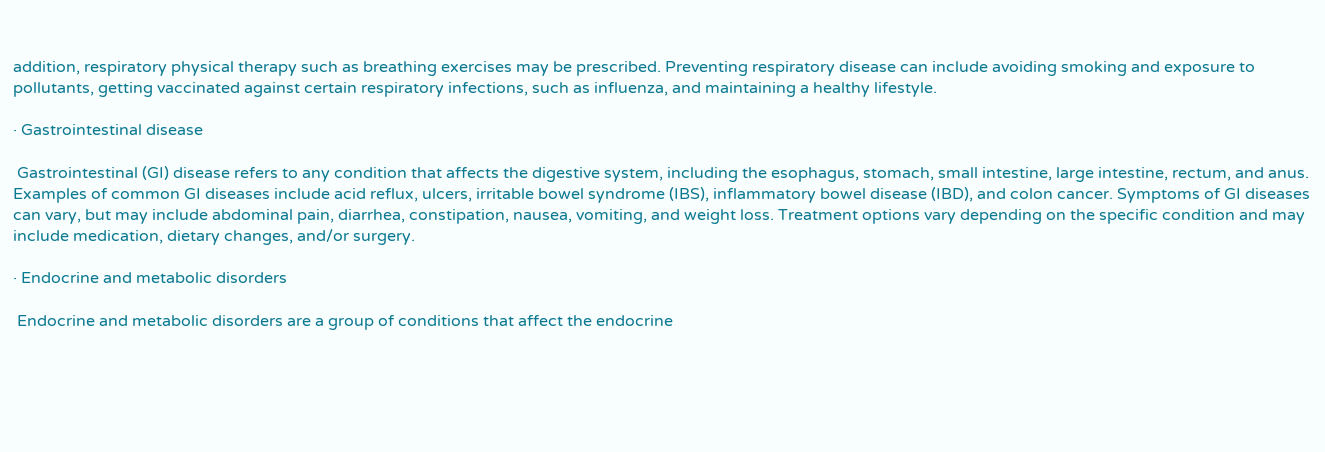addition, respiratory physical therapy such as breathing exercises may be prescribed. Preventing respiratory disease can include avoiding smoking and exposure to pollutants, getting vaccinated against certain respiratory infections, such as influenza, and maintaining a healthy lifestyle.

· Gastrointestinal disease

 Gastrointestinal (GI) disease refers to any condition that affects the digestive system, including the esophagus, stomach, small intestine, large intestine, rectum, and anus. Examples of common GI diseases include acid reflux, ulcers, irritable bowel syndrome (IBS), inflammatory bowel disease (IBD), and colon cancer. Symptoms of GI diseases can vary, but may include abdominal pain, diarrhea, constipation, nausea, vomiting, and weight loss. Treatment options vary depending on the specific condition and may include medication, dietary changes, and/or surgery.

· Endocrine and metabolic disorders

 Endocrine and metabolic disorders are a group of conditions that affect the endocrine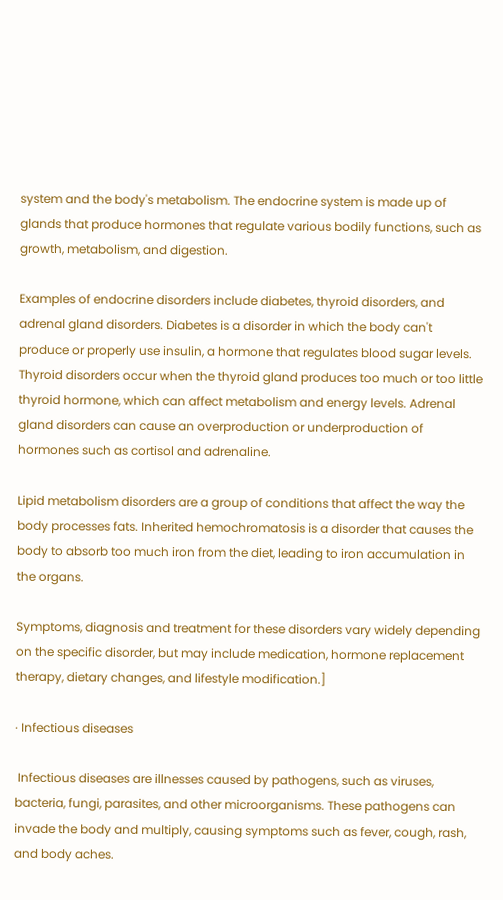system and the body's metabolism. The endocrine system is made up of glands that produce hormones that regulate various bodily functions, such as growth, metabolism, and digestion.

Examples of endocrine disorders include diabetes, thyroid disorders, and adrenal gland disorders. Diabetes is a disorder in which the body can't produce or properly use insulin, a hormone that regulates blood sugar levels. Thyroid disorders occur when the thyroid gland produces too much or too little thyroid hormone, which can affect metabolism and energy levels. Adrenal gland disorders can cause an overproduction or underproduction of hormones such as cortisol and adrenaline.

Lipid metabolism disorders are a group of conditions that affect the way the body processes fats. Inherited hemochromatosis is a disorder that causes the body to absorb too much iron from the diet, leading to iron accumulation in the organs.

Symptoms, diagnosis and treatment for these disorders vary widely depending on the specific disorder, but may include medication, hormone replacement therapy, dietary changes, and lifestyle modification.]

· Infectious diseases

 Infectious diseases are illnesses caused by pathogens, such as viruses, bacteria, fungi, parasites, and other microorganisms. These pathogens can invade the body and multiply, causing symptoms such as fever, cough, rash, and body aches.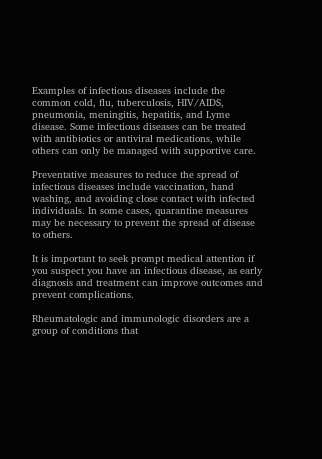Examples of infectious diseases include the common cold, flu, tuberculosis, HIV/AIDS, pneumonia, meningitis, hepatitis, and Lyme disease. Some infectious diseases can be treated with antibiotics or antiviral medications, while others can only be managed with supportive care.

Preventative measures to reduce the spread of infectious diseases include vaccination, hand washing, and avoiding close contact with infected individuals. In some cases, quarantine measures may be necessary to prevent the spread of disease to others.

It is important to seek prompt medical attention if you suspect you have an infectious disease, as early diagnosis and treatment can improve outcomes and prevent complications.

Rheumatologic and immunologic disorders are a group of conditions that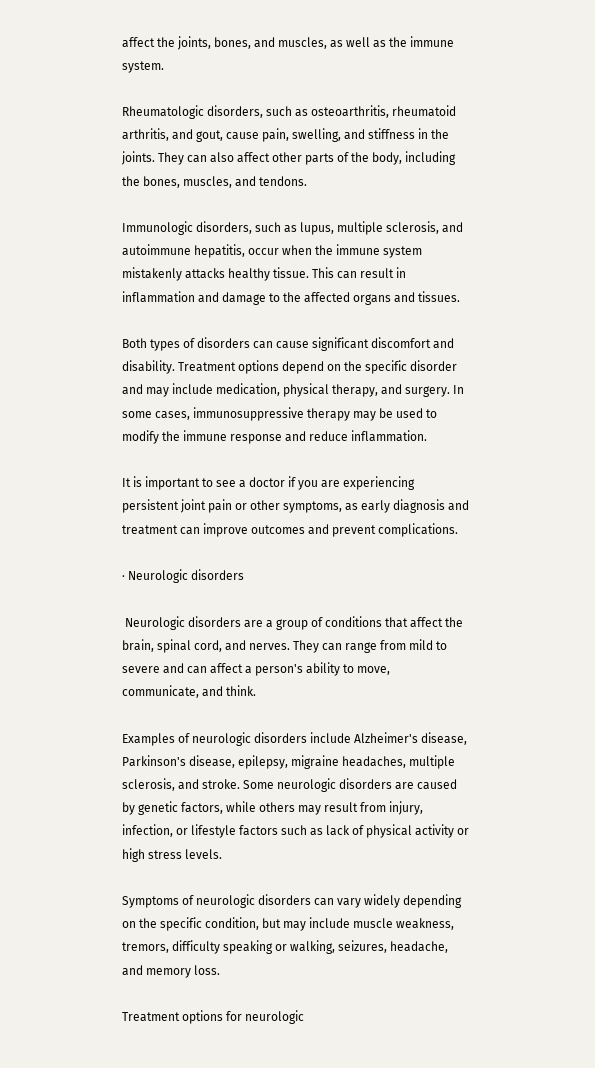affect the joints, bones, and muscles, as well as the immune system.

Rheumatologic disorders, such as osteoarthritis, rheumatoid arthritis, and gout, cause pain, swelling, and stiffness in the joints. They can also affect other parts of the body, including the bones, muscles, and tendons.

Immunologic disorders, such as lupus, multiple sclerosis, and autoimmune hepatitis, occur when the immune system mistakenly attacks healthy tissue. This can result in inflammation and damage to the affected organs and tissues.

Both types of disorders can cause significant discomfort and disability. Treatment options depend on the specific disorder and may include medication, physical therapy, and surgery. In some cases, immunosuppressive therapy may be used to modify the immune response and reduce inflammation.

It is important to see a doctor if you are experiencing persistent joint pain or other symptoms, as early diagnosis and treatment can improve outcomes and prevent complications.

· Neurologic disorders

 Neurologic disorders are a group of conditions that affect the brain, spinal cord, and nerves. They can range from mild to severe and can affect a person's ability to move, communicate, and think.

Examples of neurologic disorders include Alzheimer's disease, Parkinson's disease, epilepsy, migraine headaches, multiple sclerosis, and stroke. Some neurologic disorders are caused by genetic factors, while others may result from injury, infection, or lifestyle factors such as lack of physical activity or high stress levels.

Symptoms of neurologic disorders can vary widely depending on the specific condition, but may include muscle weakness, tremors, difficulty speaking or walking, seizures, headache, and memory loss.

Treatment options for neurologic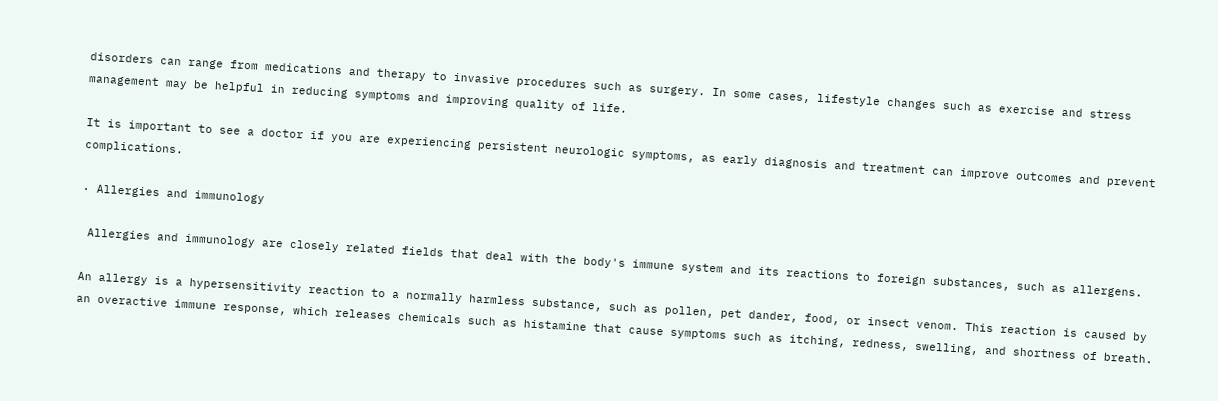disorders can range from medications and therapy to invasive procedures such as surgery. In some cases, lifestyle changes such as exercise and stress management may be helpful in reducing symptoms and improving quality of life.

It is important to see a doctor if you are experiencing persistent neurologic symptoms, as early diagnosis and treatment can improve outcomes and prevent complications.

· Allergies and immunology

 Allergies and immunology are closely related fields that deal with the body's immune system and its reactions to foreign substances, such as allergens.

An allergy is a hypersensitivity reaction to a normally harmless substance, such as pollen, pet dander, food, or insect venom. This reaction is caused by an overactive immune response, which releases chemicals such as histamine that cause symptoms such as itching, redness, swelling, and shortness of breath.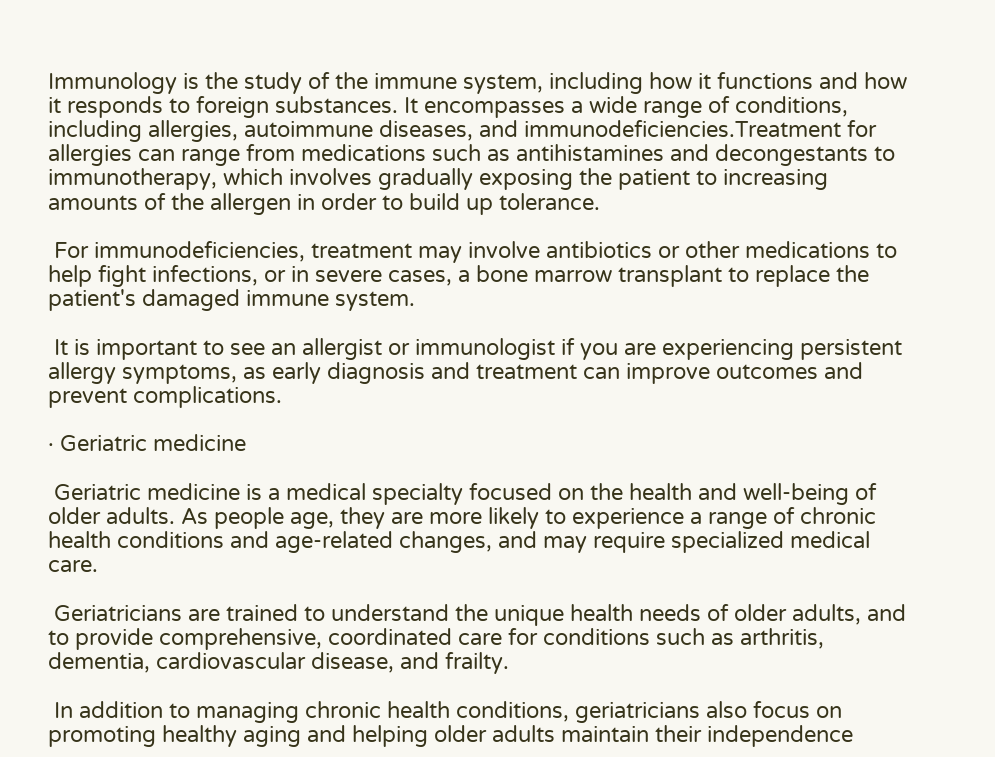Immunology is the study of the immune system, including how it functions and how it responds to foreign substances. It encompasses a wide range of conditions, including allergies, autoimmune diseases, and immunodeficiencies.Treatment for allergies can range from medications such as antihistamines and decongestants to immunotherapy, which involves gradually exposing the patient to increasing amounts of the allergen in order to build up tolerance.

 For immunodeficiencies, treatment may involve antibiotics or other medications to help fight infections, or in severe cases, a bone marrow transplant to replace the patient's damaged immune system.

 It is important to see an allergist or immunologist if you are experiencing persistent allergy symptoms, as early diagnosis and treatment can improve outcomes and prevent complications.

· Geriatric medicine

 Geriatric medicine is a medical specialty focused on the health and well-being of older adults. As people age, they are more likely to experience a range of chronic health conditions and age-related changes, and may require specialized medical care.

 Geriatricians are trained to understand the unique health needs of older adults, and to provide comprehensive, coordinated care for conditions such as arthritis, dementia, cardiovascular disease, and frailty.

 In addition to managing chronic health conditions, geriatricians also focus on promoting healthy aging and helping older adults maintain their independence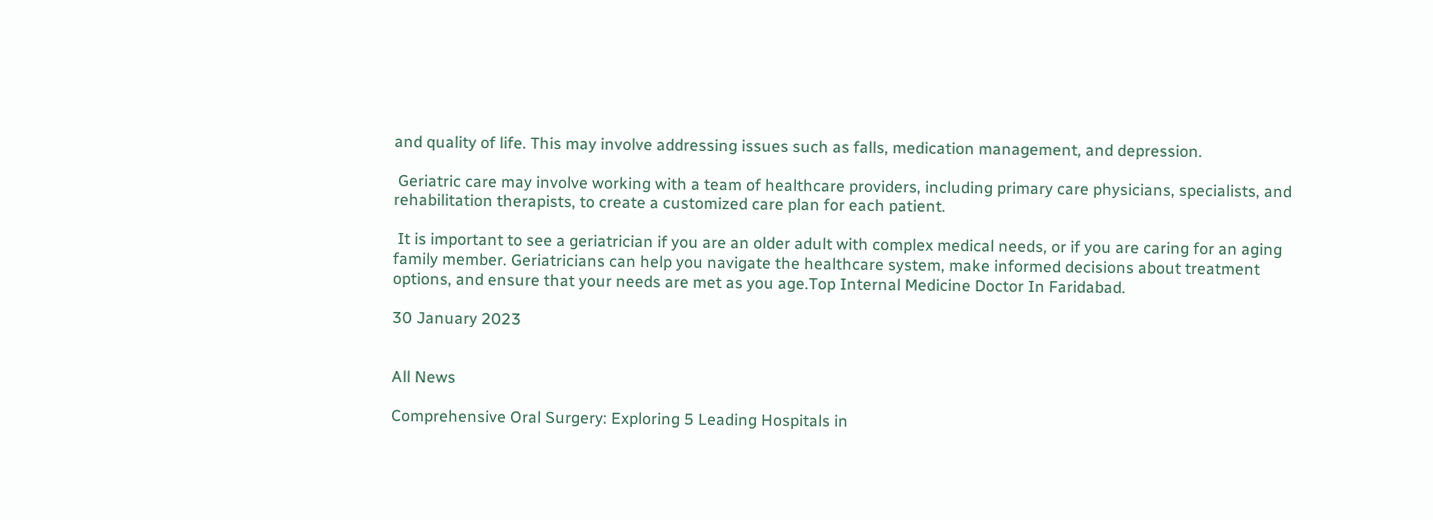and quality of life. This may involve addressing issues such as falls, medication management, and depression.

 Geriatric care may involve working with a team of healthcare providers, including primary care physicians, specialists, and rehabilitation therapists, to create a customized care plan for each patient.

 It is important to see a geriatrician if you are an older adult with complex medical needs, or if you are caring for an aging family member. Geriatricians can help you navigate the healthcare system, make informed decisions about treatment options, and ensure that your needs are met as you age.Top Internal Medicine Doctor In Faridabad.

30 January 2023


All News

Comprehensive Oral Surgery: Exploring 5 Leading Hospitals in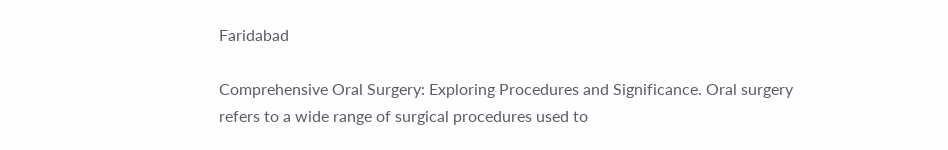Faridabad

Comprehensive Oral Surgery: Exploring Procedures and Significance. Oral surgery refers to a wide range of surgical procedures used to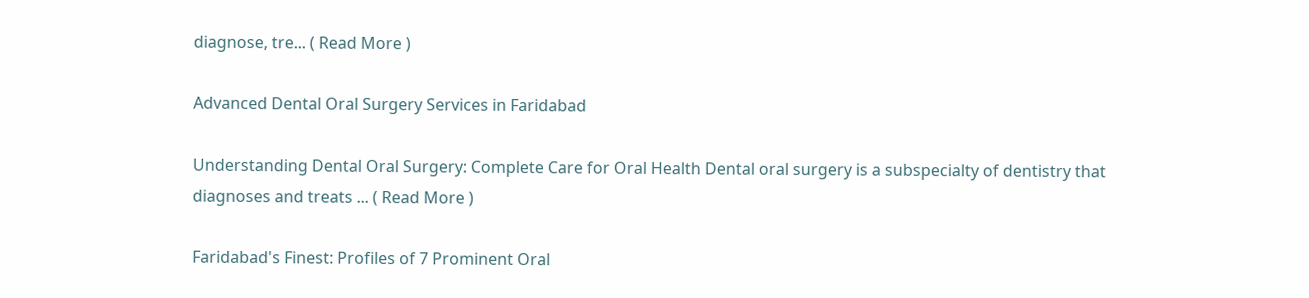diagnose, tre... ( Read More )

Advanced Dental Oral Surgery Services in Faridabad

Understanding Dental Oral Surgery: Complete Care for Oral Health Dental oral surgery is a subspecialty of dentistry that diagnoses and treats ... ( Read More )

Faridabad's Finest: Profiles of 7 Prominent Oral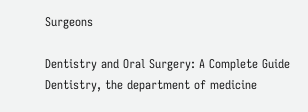Surgeons

Dentistry and Oral Surgery: A Complete Guide Dentistry, the department of medicine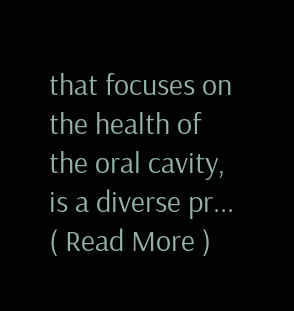that focuses on the health of the oral cavity, is a diverse pr... ( Read More )